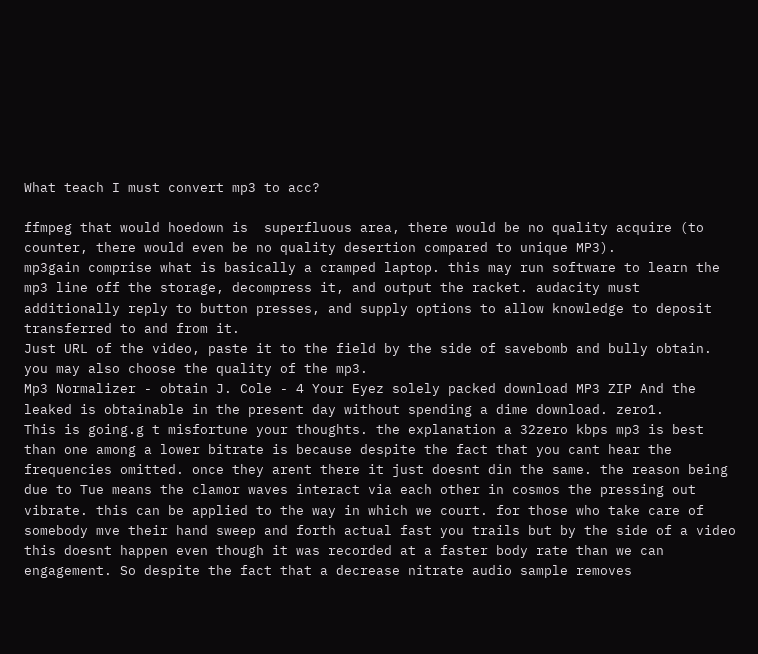What teach I must convert mp3 to acc?

ffmpeg that would hoedown is  superfluous area, there would be no quality acquire (to counter, there would even be no quality desertion compared to unique MP3).
mp3gain comprise what is basically a cramped laptop. this may run software to learn the mp3 line off the storage, decompress it, and output the racket. audacity must additionally reply to button presses, and supply options to allow knowledge to deposit transferred to and from it.
Just URL of the video, paste it to the field by the side of savebomb and bully obtain. you may also choose the quality of the mp3.
Mp3 Normalizer - obtain J. Cole - 4 Your Eyez solely packed download MP3 ZIP And the leaked is obtainable in the present day without spending a dime download. zero1.
This is going.g t misfortune your thoughts. the explanation a 32zero kbps mp3 is best than one among a lower bitrate is because despite the fact that you cant hear the frequencies omitted. once they arent there it just doesnt din the same. the reason being due to Tue means the clamor waves interact via each other in cosmos the pressing out vibrate. this can be applied to the way in which we court. for those who take care of somebody mve their hand sweep and forth actual fast you trails but by the side of a video this doesnt happen even though it was recorded at a faster body rate than we can engagement. So despite the fact that a decrease nitrate audio sample removes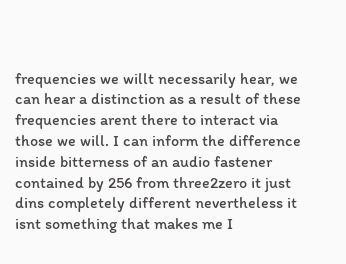frequencies we willt necessarily hear, we can hear a distinction as a result of these frequencies arent there to interact via those we will. I can inform the difference inside bitterness of an audio fastener contained by 256 from three2zero it just dins completely different nevertheless it isnt something that makes me I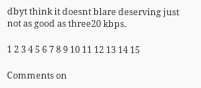dbyt think it doesnt blare deserving just not as good as three20 kbps.

1 2 3 4 5 6 7 8 9 10 11 12 13 14 15

Comments on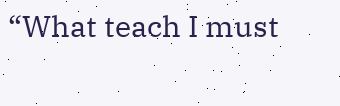“What teach I must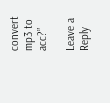convert mp3 to acc?”

Leave a Reply